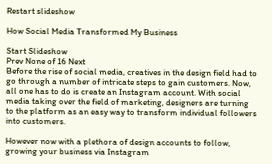Restart slideshow

How Social Media Transformed My Business

Start Slideshow
Prev None of 16 Next
Before the rise of social media, creatives in the design field had to go through a number of intricate steps to gain customers. Now, all one has to do is create an Instagram account. With social media taking over the field of marketing, designers are turning to the platform as an easy way to transform individual followers into customers.

However now with a plethora of design accounts to follow, growing your business via Instagram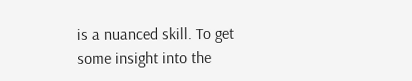is a nuanced skill. To get some insight into the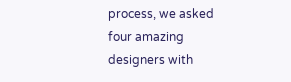process, we asked four amazing designers with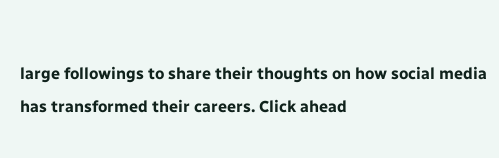large followings to share their thoughts on how social media has transformed their careers. Click ahead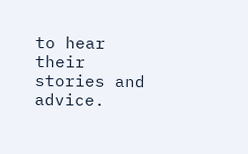to hear their stories and advice.